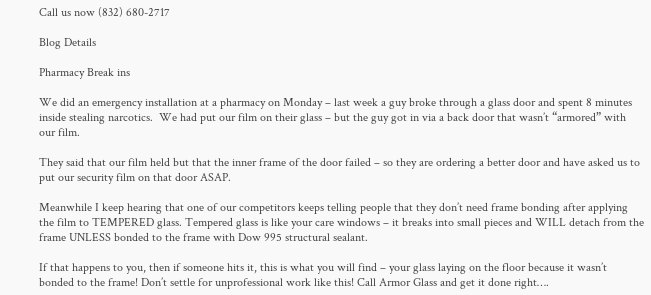Call us now (832) 680-2717

Blog Details

Pharmacy Break ins

We did an emergency installation at a pharmacy on Monday – last week a guy broke through a glass door and spent 8 minutes inside stealing narcotics.  We had put our film on their glass – but the guy got in via a back door that wasn’t “armored” with our film.

They said that our film held but that the inner frame of the door failed – so they are ordering a better door and have asked us to put our security film on that door ASAP.

Meanwhile I keep hearing that one of our competitors keeps telling people that they don’t need frame bonding after applying the film to TEMPERED glass. Tempered glass is like your care windows – it breaks into small pieces and WILL detach from the frame UNLESS bonded to the frame with Dow 995 structural sealant.

If that happens to you, then if someone hits it, this is what you will find – your glass laying on the floor because it wasn’t bonded to the frame! Don’t settle for unprofessional work like this! Call Armor Glass and get it done right….